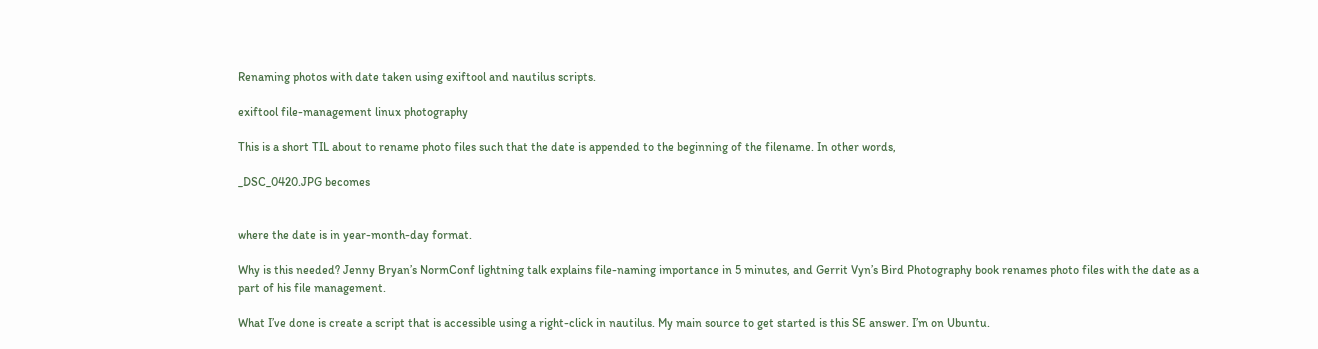Renaming photos with date taken using exiftool and nautilus scripts.

exiftool file-management linux photography

This is a short TIL about to rename photo files such that the date is appended to the beginning of the filename. In other words,

_DSC_0420.JPG becomes


where the date is in year-month-day format.

Why is this needed? Jenny Bryan’s NormConf lightning talk explains file-naming importance in 5 minutes, and Gerrit Vyn’s Bird Photography book renames photo files with the date as a part of his file management.

What I’ve done is create a script that is accessible using a right-click in nautilus. My main source to get started is this SE answer. I’m on Ubuntu.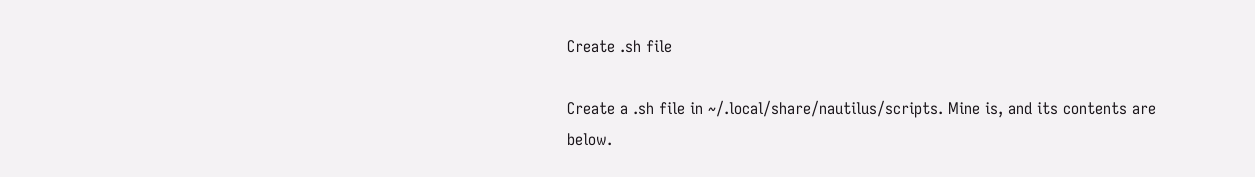Create .sh file

Create a .sh file in ~/.local/share/nautilus/scripts. Mine is, and its contents are below.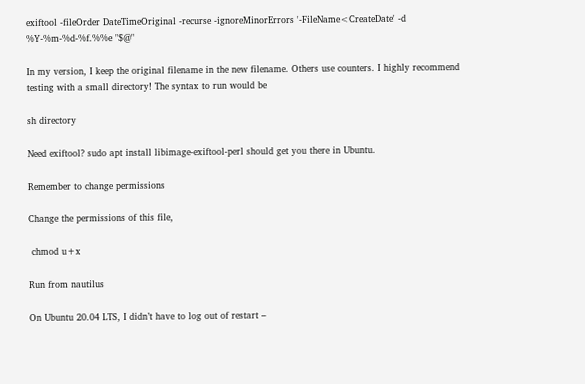exiftool -fileOrder DateTimeOriginal -recurse -ignoreMinorErrors '-FileName<CreateDate' -d %Y-%m-%d-%f.%%e "$@"

In my version, I keep the original filename in the new filename. Others use counters. I highly recommend testing with a small directory! The syntax to run would be

sh directory

Need exiftool? sudo apt install libimage-exiftool-perl should get you there in Ubuntu.

Remember to change permissions

Change the permissions of this file,

 chmod u+x

Run from nautilus

On Ubuntu 20.04 LTS, I didn’t have to log out of restart –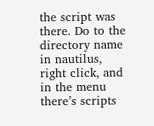the script was there. Do to the directory name in nautilus, right click, and in the menu there’s scripts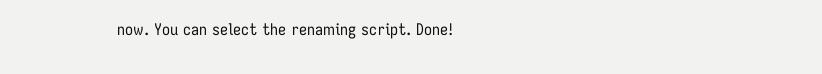now. You can select the renaming script. Done!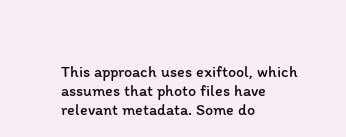This approach uses exiftool, which assumes that photo files have relevant metadata. Some do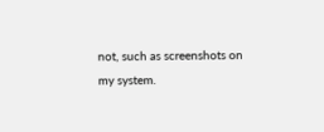not, such as screenshots on my system.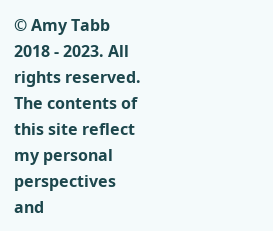© Amy Tabb 2018 - 2023. All rights reserved. The contents of this site reflect my personal perspectives and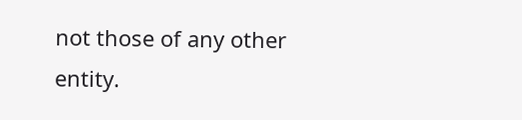not those of any other entity.